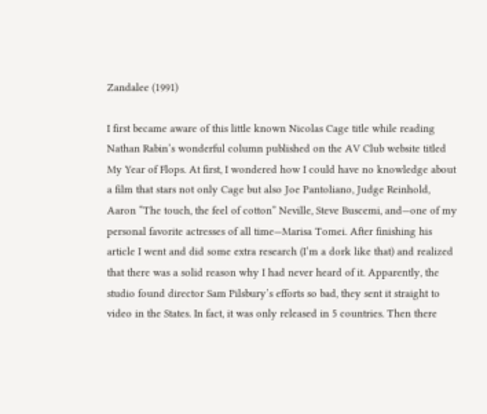Zandalee (1991)

I first became aware of this little known Nicolas Cage title while reading Nathan Rabin’s wonderful column published on the AV Club website titled My Year of Flops. At first, I wondered how I could have no knowledge about a film that stars not only Cage but also Joe Pantoliano, Judge Reinhold, Aaron “The touch, the feel of cotton” Neville, Steve Buscemi, and—one of my personal favorite actresses of all time—Marisa Tomei. After finishing his article I went and did some extra research (I’m a dork like that) and realized that there was a solid reason why I had never heard of it. Apparently, the studio found director Sam Pilsbury’s efforts so bad, they sent it straight to video in the States. In fact, it was only released in 5 countries. Then there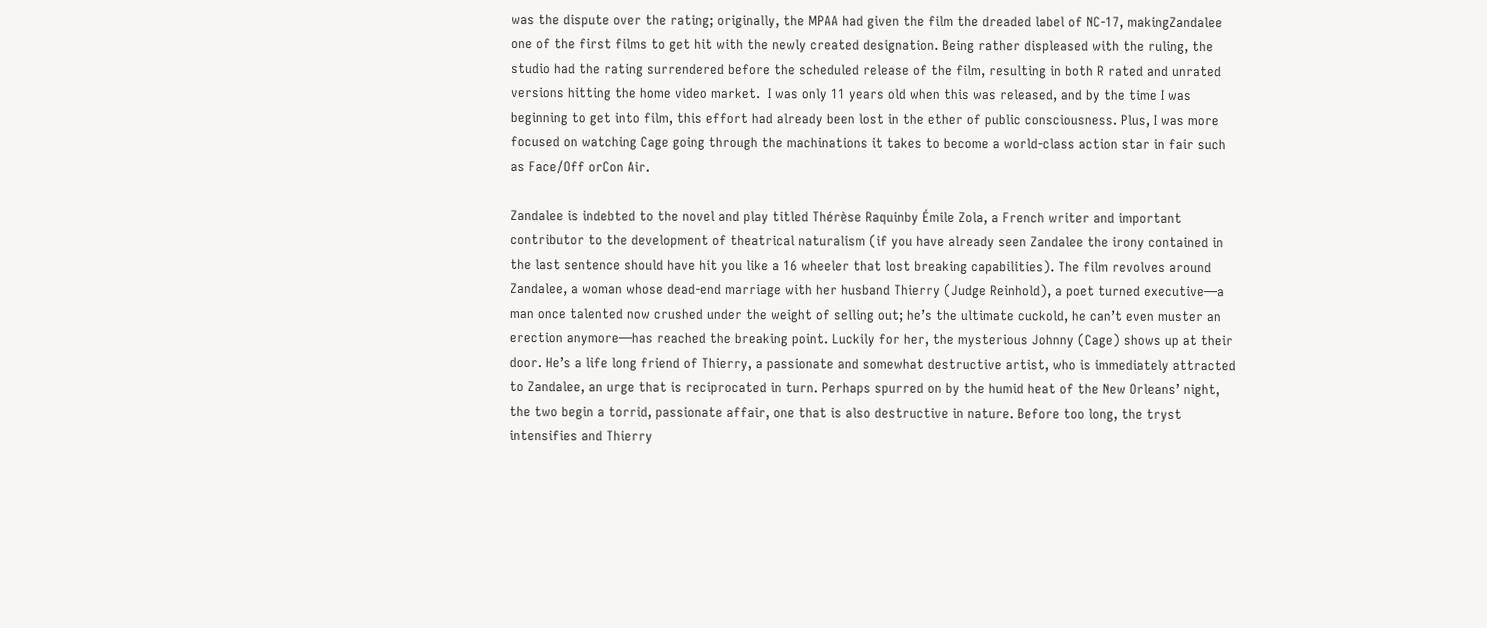was the dispute over the rating; originally, the MPAA had given the film the dreaded label of NC-17, makingZandalee one of the first films to get hit with the newly created designation. Being rather displeased with the ruling, the studio had the rating surrendered before the scheduled release of the film, resulting in both R rated and unrated versions hitting the home video market.  I was only 11 years old when this was released, and by the time I was beginning to get into film, this effort had already been lost in the ether of public consciousness. Plus, I was more focused on watching Cage going through the machinations it takes to become a world-class action star in fair such as Face/Off orCon Air.

Zandalee is indebted to the novel and play titled Thérèse Raquinby Émile Zola, a French writer and important contributor to the development of theatrical naturalism (if you have already seen Zandalee the irony contained in the last sentence should have hit you like a 16 wheeler that lost breaking capabilities). The film revolves around Zandalee, a woman whose dead-end marriage with her husband Thierry (Judge Reinhold), a poet turned executive—a man once talented now crushed under the weight of selling out; he’s the ultimate cuckold, he can’t even muster an erection anymore—has reached the breaking point. Luckily for her, the mysterious Johnny (Cage) shows up at their door. He’s a life long friend of Thierry, a passionate and somewhat destructive artist, who is immediately attracted to Zandalee, an urge that is reciprocated in turn. Perhaps spurred on by the humid heat of the New Orleans’ night, the two begin a torrid, passionate affair, one that is also destructive in nature. Before too long, the tryst intensifies and Thierry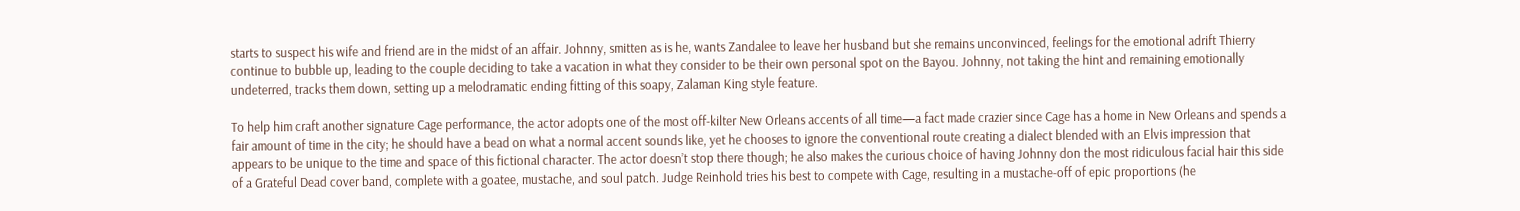starts to suspect his wife and friend are in the midst of an affair. Johnny, smitten as is he, wants Zandalee to leave her husband but she remains unconvinced, feelings for the emotional adrift Thierry continue to bubble up, leading to the couple deciding to take a vacation in what they consider to be their own personal spot on the Bayou. Johnny, not taking the hint and remaining emotionally undeterred, tracks them down, setting up a melodramatic ending fitting of this soapy, Zalaman King style feature.

To help him craft another signature Cage performance, the actor adopts one of the most off-kilter New Orleans accents of all time—a fact made crazier since Cage has a home in New Orleans and spends a fair amount of time in the city; he should have a bead on what a normal accent sounds like, yet he chooses to ignore the conventional route creating a dialect blended with an Elvis impression that appears to be unique to the time and space of this fictional character. The actor doesn’t stop there though; he also makes the curious choice of having Johnny don the most ridiculous facial hair this side of a Grateful Dead cover band, complete with a goatee, mustache, and soul patch. Judge Reinhold tries his best to compete with Cage, resulting in a mustache-off of epic proportions (he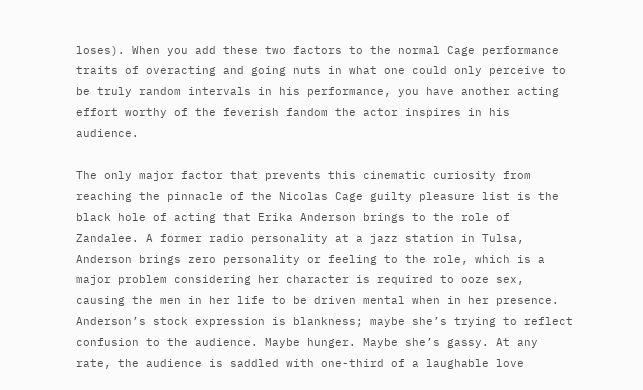loses). When you add these two factors to the normal Cage performance traits of overacting and going nuts in what one could only perceive to be truly random intervals in his performance, you have another acting effort worthy of the feverish fandom the actor inspires in his audience.

The only major factor that prevents this cinematic curiosity from reaching the pinnacle of the Nicolas Cage guilty pleasure list is the black hole of acting that Erika Anderson brings to the role of Zandalee. A former radio personality at a jazz station in Tulsa, Anderson brings zero personality or feeling to the role, which is a major problem considering her character is required to ooze sex, causing the men in her life to be driven mental when in her presence. Anderson’s stock expression is blankness; maybe she’s trying to reflect confusion to the audience. Maybe hunger. Maybe she’s gassy. At any rate, the audience is saddled with one-third of a laughable love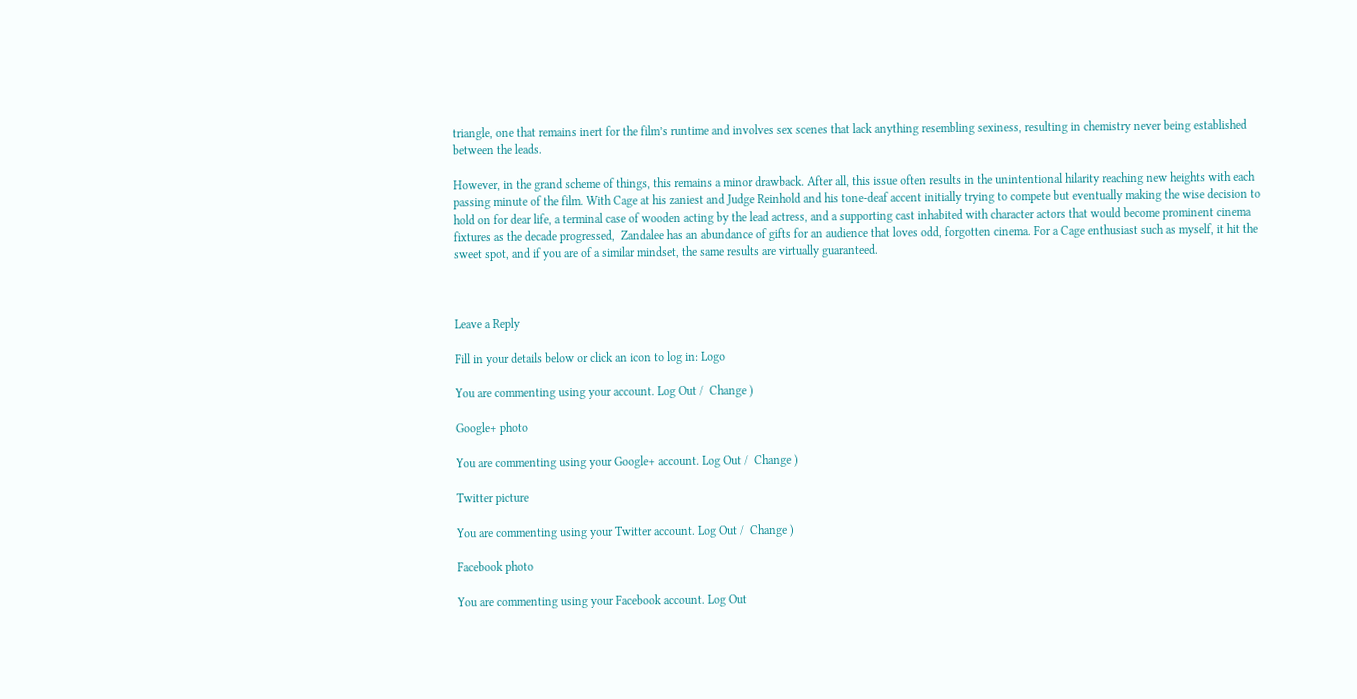triangle, one that remains inert for the film’s runtime and involves sex scenes that lack anything resembling sexiness, resulting in chemistry never being established between the leads.

However, in the grand scheme of things, this remains a minor drawback. After all, this issue often results in the unintentional hilarity reaching new heights with each passing minute of the film. With Cage at his zaniest and Judge Reinhold and his tone-deaf accent initially trying to compete but eventually making the wise decision to hold on for dear life, a terminal case of wooden acting by the lead actress, and a supporting cast inhabited with character actors that would become prominent cinema fixtures as the decade progressed,  Zandalee has an abundance of gifts for an audience that loves odd, forgotten cinema. For a Cage enthusiast such as myself, it hit the sweet spot, and if you are of a similar mindset, the same results are virtually guaranteed.



Leave a Reply

Fill in your details below or click an icon to log in: Logo

You are commenting using your account. Log Out /  Change )

Google+ photo

You are commenting using your Google+ account. Log Out /  Change )

Twitter picture

You are commenting using your Twitter account. Log Out /  Change )

Facebook photo

You are commenting using your Facebook account. Log Out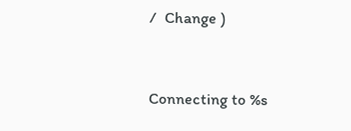/  Change )


Connecting to %s